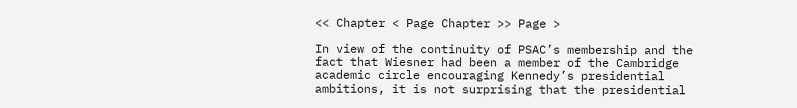<< Chapter < Page Chapter >> Page >

In view of the continuity of PSAC’s membership and the fact that Wiesner had been a member of the Cambridge academic circle encouraging Kennedy’s presidential ambitions, it is not surprising that the presidential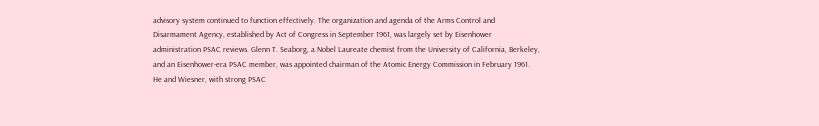advisory system continued to function effectively. The organization and agenda of the Arms Control and Disarmament Agency, established by Act of Congress in September 1961, was largely set by Eisenhower administration PSAC reviews. Glenn T. Seaborg, a Nobel Laureate chemist from the University of California, Berkeley, and an Eisenhower-era PSAC member, was appointed chairman of the Atomic Energy Commission in February 1961. He and Wiesner, with strong PSAC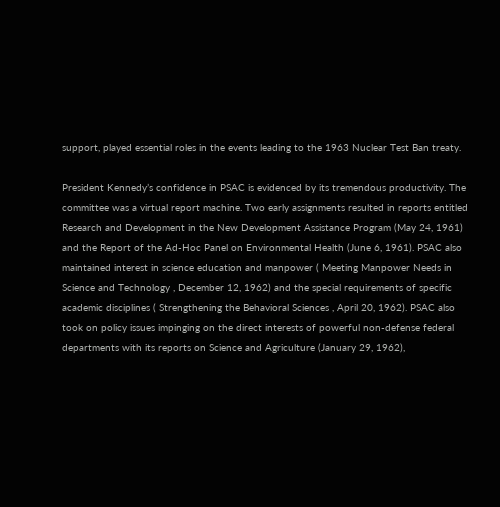support, played essential roles in the events leading to the 1963 Nuclear Test Ban treaty.

President Kennedy’s confidence in PSAC is evidenced by its tremendous productivity. The committee was a virtual report machine. Two early assignments resulted in reports entitled Research and Development in the New Development Assistance Program (May 24, 1961) and the Report of the Ad-Hoc Panel on Environmental Health (June 6, 1961). PSAC also maintained interest in science education and manpower ( Meeting Manpower Needs in Science and Technology , December 12, 1962) and the special requirements of specific academic disciplines ( Strengthening the Behavioral Sciences , April 20, 1962). PSAC also took on policy issues impinging on the direct interests of powerful non-defense federal departments with its reports on Science and Agriculture (January 29, 1962),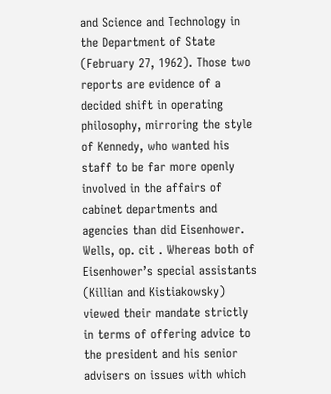and Science and Technology in the Department of State (February 27, 1962). Those two reports are evidence of a decided shift in operating philosophy, mirroring the style of Kennedy, who wanted his staff to be far more openly involved in the affairs of cabinet departments and agencies than did Eisenhower. Wells, op. cit . Whereas both of Eisenhower’s special assistants (Killian and Kistiakowsky) viewed their mandate strictly in terms of offering advice to the president and his senior advisers on issues with which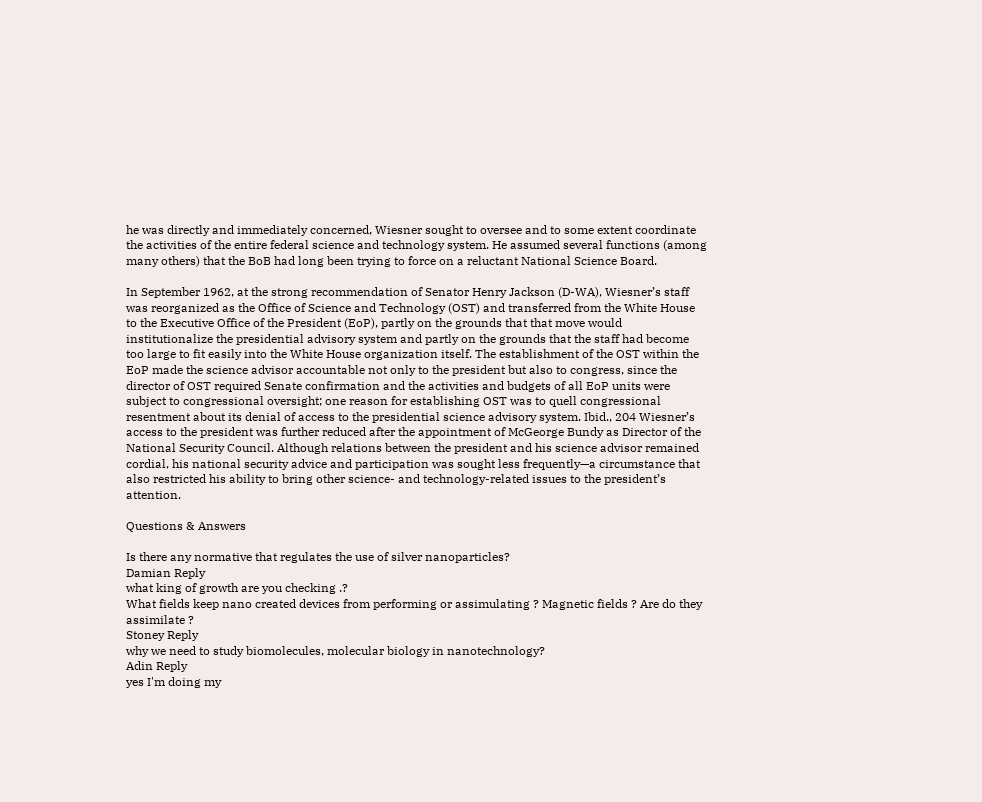he was directly and immediately concerned, Wiesner sought to oversee and to some extent coordinate the activities of the entire federal science and technology system. He assumed several functions (among many others) that the BoB had long been trying to force on a reluctant National Science Board.

In September 1962, at the strong recommendation of Senator Henry Jackson (D-WA), Wiesner’s staff was reorganized as the Office of Science and Technology (OST) and transferred from the White House to the Executive Office of the President (EoP), partly on the grounds that that move would institutionalize the presidential advisory system and partly on the grounds that the staff had become too large to fit easily into the White House organization itself. The establishment of the OST within the EoP made the science advisor accountable not only to the president but also to congress, since the director of OST required Senate confirmation and the activities and budgets of all EoP units were subject to congressional oversight; one reason for establishing OST was to quell congressional resentment about its denial of access to the presidential science advisory system. Ibid., 204 Wiesner’s access to the president was further reduced after the appointment of McGeorge Bundy as Director of the National Security Council. Although relations between the president and his science advisor remained cordial, his national security advice and participation was sought less frequently—a circumstance that also restricted his ability to bring other science- and technology-related issues to the president’s attention.

Questions & Answers

Is there any normative that regulates the use of silver nanoparticles?
Damian Reply
what king of growth are you checking .?
What fields keep nano created devices from performing or assimulating ? Magnetic fields ? Are do they assimilate ?
Stoney Reply
why we need to study biomolecules, molecular biology in nanotechnology?
Adin Reply
yes I'm doing my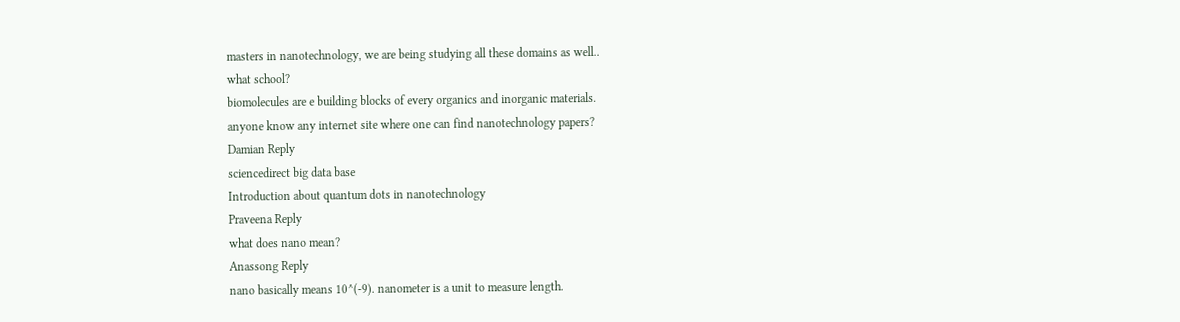masters in nanotechnology, we are being studying all these domains as well..
what school?
biomolecules are e building blocks of every organics and inorganic materials.
anyone know any internet site where one can find nanotechnology papers?
Damian Reply
sciencedirect big data base
Introduction about quantum dots in nanotechnology
Praveena Reply
what does nano mean?
Anassong Reply
nano basically means 10^(-9). nanometer is a unit to measure length.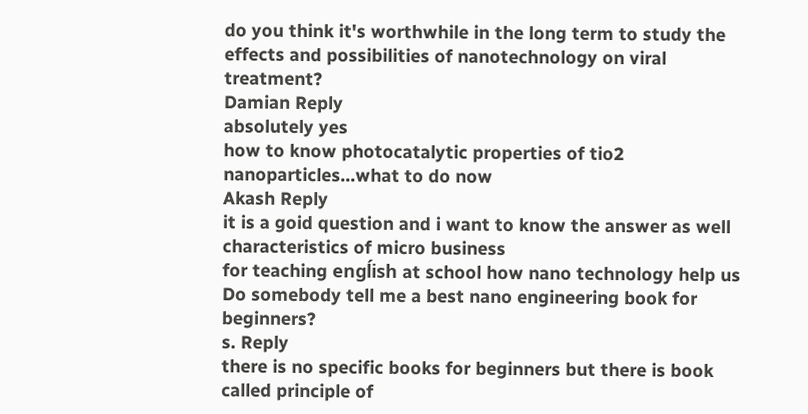do you think it's worthwhile in the long term to study the effects and possibilities of nanotechnology on viral treatment?
Damian Reply
absolutely yes
how to know photocatalytic properties of tio2 nanoparticles...what to do now
Akash Reply
it is a goid question and i want to know the answer as well
characteristics of micro business
for teaching engĺish at school how nano technology help us
Do somebody tell me a best nano engineering book for beginners?
s. Reply
there is no specific books for beginners but there is book called principle of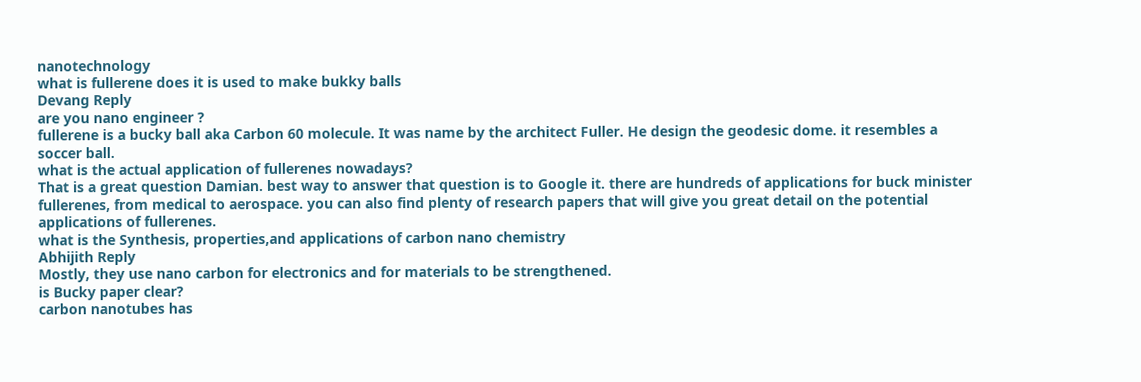nanotechnology
what is fullerene does it is used to make bukky balls
Devang Reply
are you nano engineer ?
fullerene is a bucky ball aka Carbon 60 molecule. It was name by the architect Fuller. He design the geodesic dome. it resembles a soccer ball.
what is the actual application of fullerenes nowadays?
That is a great question Damian. best way to answer that question is to Google it. there are hundreds of applications for buck minister fullerenes, from medical to aerospace. you can also find plenty of research papers that will give you great detail on the potential applications of fullerenes.
what is the Synthesis, properties,and applications of carbon nano chemistry
Abhijith Reply
Mostly, they use nano carbon for electronics and for materials to be strengthened.
is Bucky paper clear?
carbon nanotubes has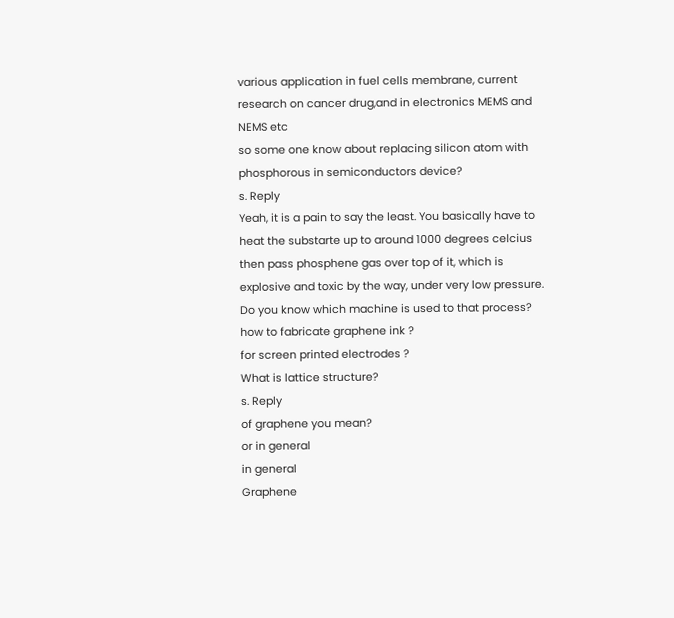various application in fuel cells membrane, current research on cancer drug,and in electronics MEMS and NEMS etc
so some one know about replacing silicon atom with phosphorous in semiconductors device?
s. Reply
Yeah, it is a pain to say the least. You basically have to heat the substarte up to around 1000 degrees celcius then pass phosphene gas over top of it, which is explosive and toxic by the way, under very low pressure.
Do you know which machine is used to that process?
how to fabricate graphene ink ?
for screen printed electrodes ?
What is lattice structure?
s. Reply
of graphene you mean?
or in general
in general
Graphene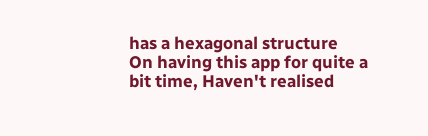has a hexagonal structure
On having this app for quite a bit time, Haven't realised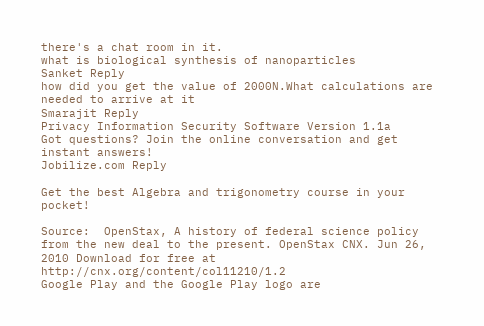there's a chat room in it.
what is biological synthesis of nanoparticles
Sanket Reply
how did you get the value of 2000N.What calculations are needed to arrive at it
Smarajit Reply
Privacy Information Security Software Version 1.1a
Got questions? Join the online conversation and get instant answers!
Jobilize.com Reply

Get the best Algebra and trigonometry course in your pocket!

Source:  OpenStax, A history of federal science policy from the new deal to the present. OpenStax CNX. Jun 26, 2010 Download for free at http://cnx.org/content/col11210/1.2
Google Play and the Google Play logo are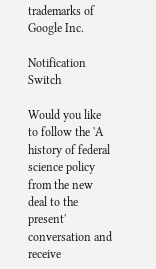trademarks of Google Inc.

Notification Switch

Would you like to follow the 'A history of federal science policy from the new deal to the present' conversation and receive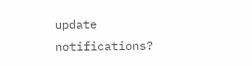update notifications?